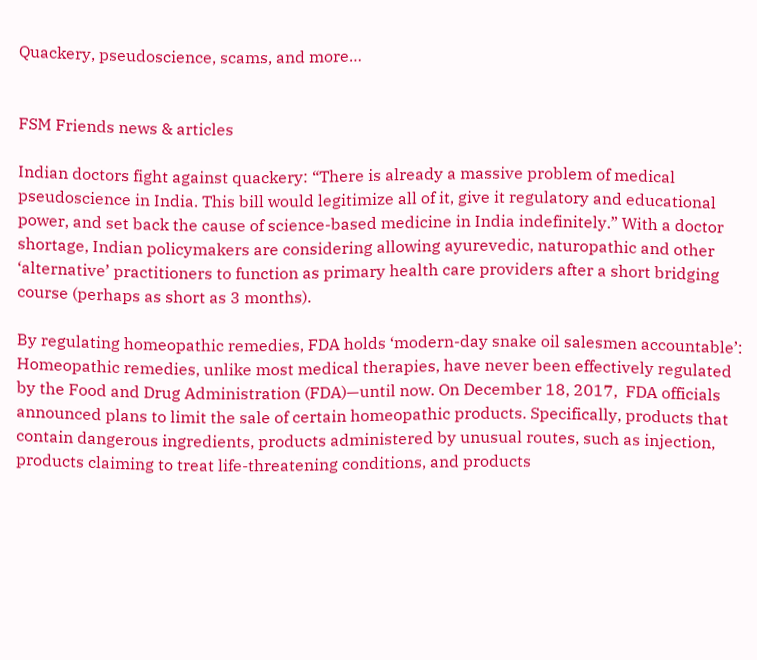Quackery, pseudoscience, scams, and more…


FSM Friends news & articles

Indian doctors fight against quackery: “There is already a massive problem of medical pseudoscience in India. This bill would legitimize all of it, give it regulatory and educational power, and set back the cause of science-based medicine in India indefinitely.” With a doctor shortage, Indian policymakers are considering allowing ayurevedic, naturopathic and other ‘alternative’ practitioners to function as primary health care providers after a short bridging course (perhaps as short as 3 months).

By regulating homeopathic remedies, FDA holds ‘modern-day snake oil salesmen accountable’: Homeopathic remedies, unlike most medical therapies, have never been effectively regulated by the Food and Drug Administration (FDA)—until now. On December 18, 2017,  FDA officials announced plans to limit the sale of certain homeopathic products. Specifically, products that contain dangerous ingredients, products administered by unusual routes, such as injection, products claiming to treat life-threatening conditions, and products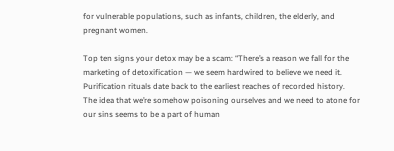for vulnerable populations, such as infants, children, the elderly, and pregnant women.

Top ten signs your detox may be a scam: “There’s a reason we fall for the marketing of detoxification — we seem hardwired to believe we need it. Purification rituals date back to the earliest reaches of recorded history. The idea that we’re somehow poisoning ourselves and we need to atone for our sins seems to be a part of human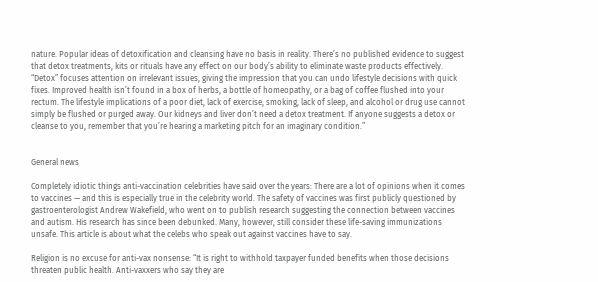nature. Popular ideas of detoxification and cleansing have no basis in reality. There’s no published evidence to suggest that detox treatments, kits or rituals have any effect on our body’s ability to eliminate waste products effectively. “Detox” focuses attention on irrelevant issues, giving the impression that you can undo lifestyle decisions with quick fixes. Improved health isn’t found in a box of herbs, a bottle of homeopathy, or a bag of coffee flushed into your rectum. The lifestyle implications of a poor diet, lack of exercise, smoking, lack of sleep, and alcohol or drug use cannot simply be flushed or purged away. Our kidneys and liver don’t need a detox treatment. If anyone suggests a detox or cleanse to you, remember that you’re hearing a marketing pitch for an imaginary condition.”


General news

Completely idiotic things anti-vaccination celebrities have said over the years: There are a lot of opinions when it comes to vaccines — and this is especially true in the celebrity world. The safety of vaccines was first publicly questioned by gastroenterologist Andrew Wakefield, who went on to publish research suggesting the connection between vaccines and autism. His research has since been debunked. Many, however, still consider these life-saving immunizations unsafe. This article is about what the celebs who speak out against vaccines have to say.

Religion is no excuse for anti-vax nonsense: “It is right to withhold taxpayer funded benefits when those decisions threaten public health. Anti-vaxxers who say they are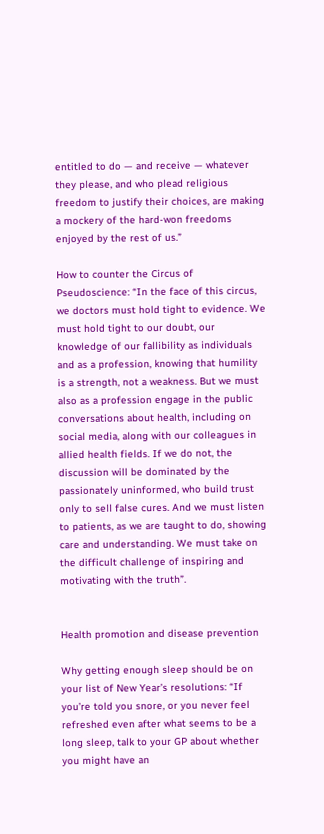entitled to do — and receive — whatever they please, and who plead religious freedom to justify their choices, are making a mockery of the hard-won freedoms enjoyed by the rest of us.”

How to counter the Circus of Pseudoscience: “In the face of this circus, we doctors must hold tight to evidence. We must hold tight to our doubt, our knowledge of our fallibility as individuals and as a profession, knowing that humility is a strength, not a weakness. But we must also as a profession engage in the public conversations about health, including on social media, along with our colleagues in allied health fields. If we do not, the discussion will be dominated by the passionately uninformed, who build trust only to sell false cures. And we must listen to patients, as we are taught to do, showing care and understanding. We must take on the difficult challenge of inspiring and motivating with the truth”.


Health promotion and disease prevention

Why getting enough sleep should be on your list of New Year’s resolutions: “If you’re told you snore, or you never feel refreshed even after what seems to be a long sleep, talk to your GP about whether you might have an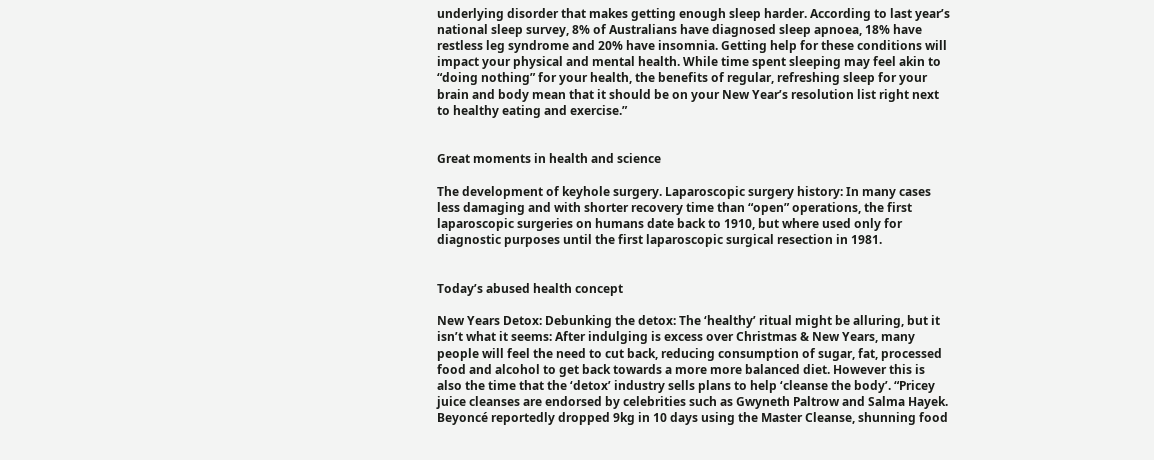underlying disorder that makes getting enough sleep harder. According to last year’s national sleep survey, 8% of Australians have diagnosed sleep apnoea, 18% have restless leg syndrome and 20% have insomnia. Getting help for these conditions will impact your physical and mental health. While time spent sleeping may feel akin to “doing nothing” for your health, the benefits of regular, refreshing sleep for your brain and body mean that it should be on your New Year’s resolution list right next to healthy eating and exercise.”


Great moments in health and science

The development of keyhole surgery. Laparoscopic surgery history: In many cases less damaging and with shorter recovery time than “open” operations, the first laparoscopic surgeries on humans date back to 1910, but where used only for diagnostic purposes until the first laparoscopic surgical resection in 1981.


Today’s abused health concept

New Years Detox: Debunking the detox: The ‘healthy’ ritual might be alluring, but it isn’t what it seems: After indulging is excess over Christmas & New Years, many people will feel the need to cut back, reducing consumption of sugar, fat, processed food and alcohol to get back towards a more more balanced diet. However this is also the time that the ‘detox’ industry sells plans to help ‘cleanse the body’. “Pricey juice cleanses are endorsed by celebrities such as Gwyneth Paltrow and Salma Hayek. Beyoncé reportedly dropped 9kg in 10 days using the Master Cleanse, shunning food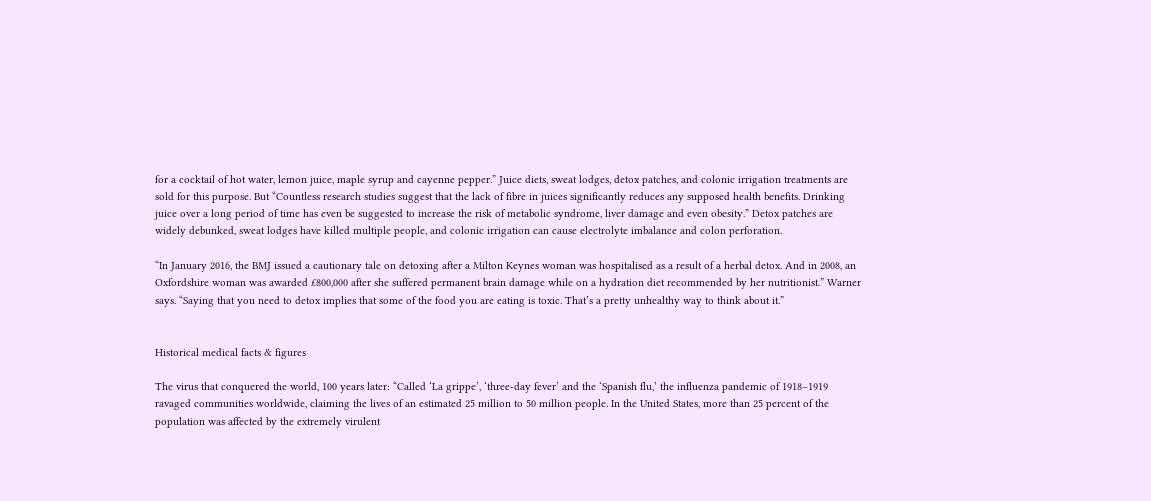for a cocktail of hot water, lemon juice, maple syrup and cayenne pepper.” Juice diets, sweat lodges, detox patches, and colonic irrigation treatments are sold for this purpose. But “Countless research studies suggest that the lack of fibre in juices significantly reduces any supposed health benefits. Drinking juice over a long period of time has even be suggested to increase the risk of metabolic syndrome, liver damage and even obesity.” Detox patches are widely debunked, sweat lodges have killed multiple people, and colonic irrigation can cause electrolyte imbalance and colon perforation.

“In January 2016, the BMJ issued a cautionary tale on detoxing after a Milton Keynes woman was hospitalised as a result of a herbal detox. And in 2008, an Oxfordshire woman was awarded £800,000 after she suffered permanent brain damage while on a hydration diet recommended by her nutritionist.” Warner says. “Saying that you need to detox implies that some of the food you are eating is toxic. That’s a pretty unhealthy way to think about it.”


Historical medical facts & figures

The virus that conquered the world, 100 years later: “Called ‘La grippe’, ‘three-day fever’ and the ‘Spanish flu,’ the influenza pandemic of 1918–1919 ravaged communities worldwide, claiming the lives of an estimated 25 million to 50 million people. In the United States, more than 25 percent of the population was affected by the extremely virulent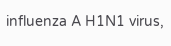influenza A H1N1 virus,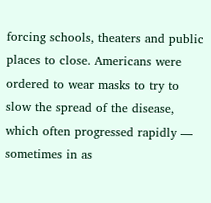forcing schools, theaters and public places to close. Americans were ordered to wear masks to try to slow the spread of the disease, which often progressed rapidly — sometimes in as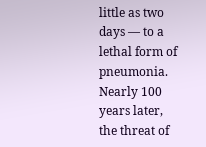little as two days — to a lethal form of pneumonia. Nearly 100 years later, the threat of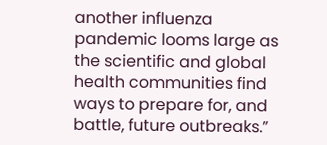another influenza pandemic looms large as the scientific and global health communities find ways to prepare for, and battle, future outbreaks.”